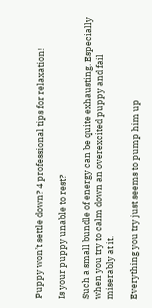Puppy won’t settle down? 4 professional tips for relaxation!

Is your puppy unable to rest?

Such a small bundle of energy can be quite exhausting. Especially when you try to calm down an overexcited puppy and fail miserably at it.

Everything you try just seems to pump him up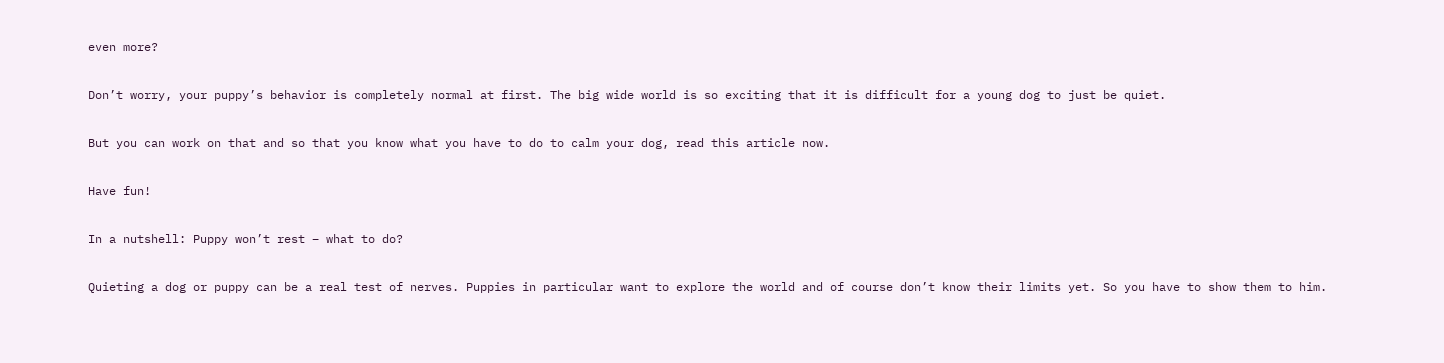even more?

Don’t worry, your puppy’s behavior is completely normal at first. The big wide world is so exciting that it is difficult for a young dog to just be quiet.

But you can work on that and so that you know what you have to do to calm your dog, read this article now.

Have fun!

In a nutshell: Puppy won’t rest – what to do?

Quieting a dog or puppy can be a real test of nerves. Puppies in particular want to explore the world and of course don’t know their limits yet. So you have to show them to him.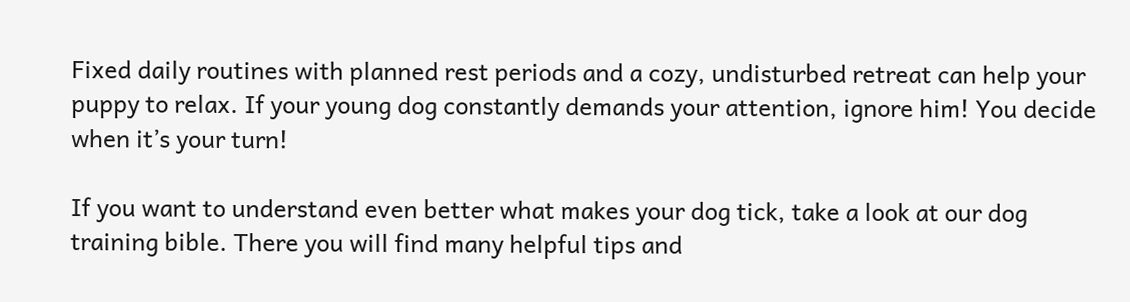Fixed daily routines with planned rest periods and a cozy, undisturbed retreat can help your puppy to relax. If your young dog constantly demands your attention, ignore him! You decide when it’s your turn!

If you want to understand even better what makes your dog tick, take a look at our dog training bible. There you will find many helpful tips and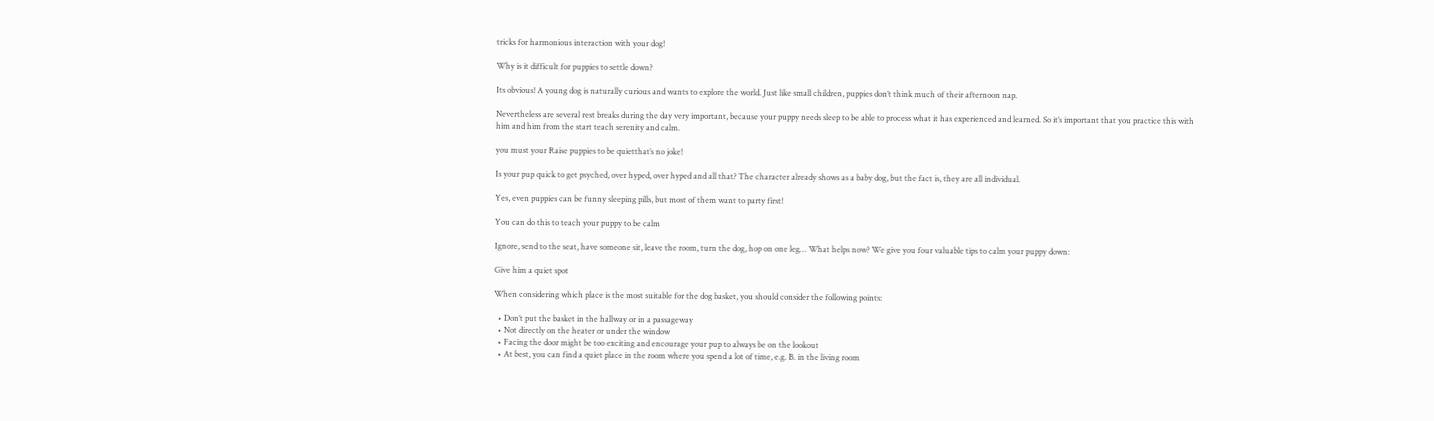tricks for harmonious interaction with your dog!

Why is it difficult for puppies to settle down?

Its obvious! A young dog is naturally curious and wants to explore the world. Just like small children, puppies don’t think much of their afternoon nap.

Nevertheless are several rest breaks during the day very important, because your puppy needs sleep to be able to process what it has experienced and learned. So it’s important that you practice this with him and him from the start teach serenity and calm.

you must your Raise puppies to be quietthat’s no joke!

Is your pup quick to get psyched, over hyped, over hyped and all that? The character already shows as a baby dog, but the fact is, they are all individual.

Yes, even puppies can be funny sleeping pills, but most of them want to party first!

You can do this to teach your puppy to be calm

Ignore, send to the seat, have someone sit, leave the room, turn the dog, hop on one leg… What helps now? We give you four valuable tips to calm your puppy down:

Give him a quiet spot

When considering which place is the most suitable for the dog basket, you should consider the following points:

  • Don’t put the basket in the hallway or in a passageway
  • Not directly on the heater or under the window
  • Facing the door might be too exciting and encourage your pup to always be on the lookout
  • At best, you can find a quiet place in the room where you spend a lot of time, e.g. B. in the living room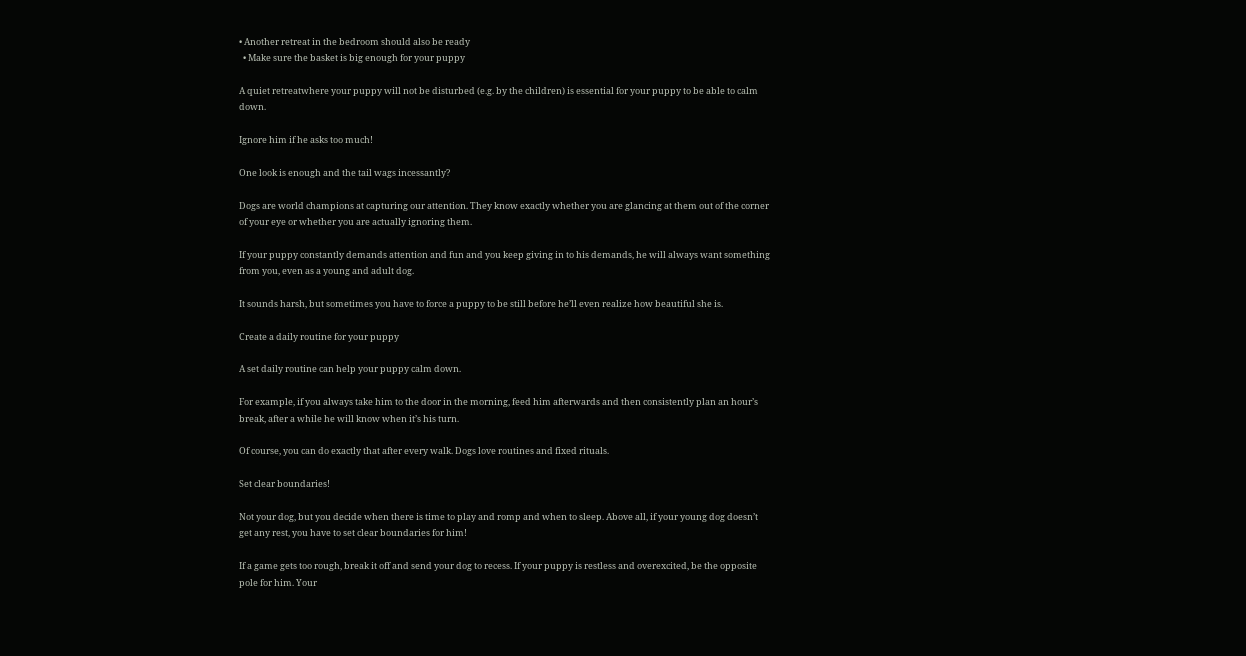• Another retreat in the bedroom should also be ready
  • Make sure the basket is big enough for your puppy

A quiet retreatwhere your puppy will not be disturbed (e.g. by the children) is essential for your puppy to be able to calm down.

Ignore him if he asks too much!

One look is enough and the tail wags incessantly?

Dogs are world champions at capturing our attention. They know exactly whether you are glancing at them out of the corner of your eye or whether you are actually ignoring them.

If your puppy constantly demands attention and fun and you keep giving in to his demands, he will always want something from you, even as a young and adult dog.

It sounds harsh, but sometimes you have to force a puppy to be still before he’ll even realize how beautiful she is.

Create a daily routine for your puppy

A set daily routine can help your puppy calm down.

For example, if you always take him to the door in the morning, feed him afterwards and then consistently plan an hour’s break, after a while he will know when it’s his turn.

Of course, you can do exactly that after every walk. Dogs love routines and fixed rituals.

Set clear boundaries!

Not your dog, but you decide when there is time to play and romp and when to sleep. Above all, if your young dog doesn’t get any rest, you have to set clear boundaries for him!

If a game gets too rough, break it off and send your dog to recess. If your puppy is restless and overexcited, be the opposite pole for him. Your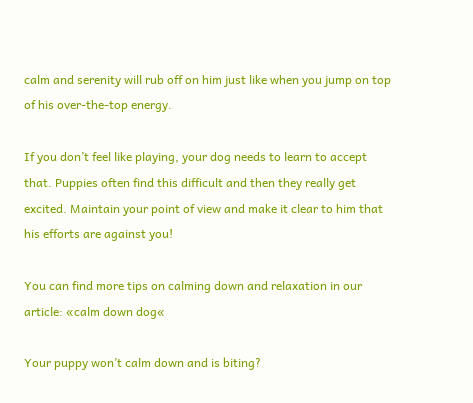calm and serenity will rub off on him just like when you jump on top of his over-the-top energy.

If you don’t feel like playing, your dog needs to learn to accept that. Puppies often find this difficult and then they really get excited. Maintain your point of view and make it clear to him that his efforts are against you!

You can find more tips on calming down and relaxation in our article: «calm down dog«

Your puppy won’t calm down and is biting?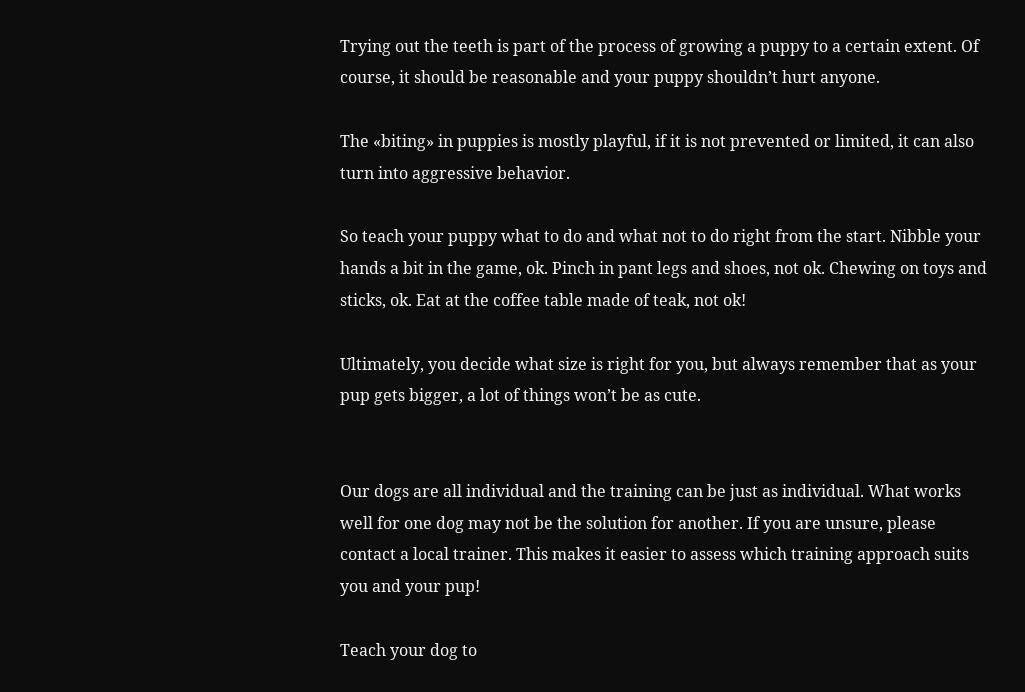Trying out the teeth is part of the process of growing a puppy to a certain extent. Of course, it should be reasonable and your puppy shouldn’t hurt anyone.

The «biting» in puppies is mostly playful, if it is not prevented or limited, it can also turn into aggressive behavior.

So teach your puppy what to do and what not to do right from the start. Nibble your hands a bit in the game, ok. Pinch in pant legs and shoes, not ok. Chewing on toys and sticks, ok. Eat at the coffee table made of teak, not ok!

Ultimately, you decide what size is right for you, but always remember that as your pup gets bigger, a lot of things won’t be as cute.


Our dogs are all individual and the training can be just as individual. What works well for one dog may not be the solution for another. If you are unsure, please contact a local trainer. This makes it easier to assess which training approach suits you and your pup!

Teach your dog to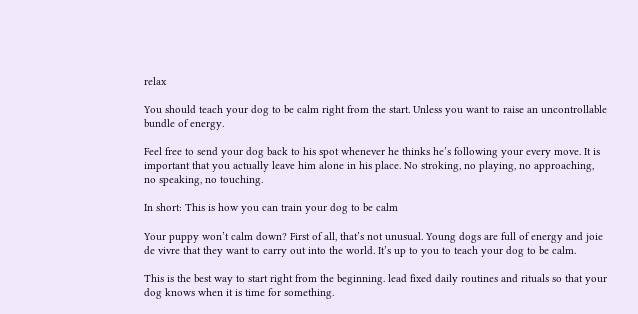relax

You should teach your dog to be calm right from the start. Unless you want to raise an uncontrollable bundle of energy.

Feel free to send your dog back to his spot whenever he thinks he’s following your every move. It is important that you actually leave him alone in his place. No stroking, no playing, no approaching, no speaking, no touching.

In short: This is how you can train your dog to be calm

Your puppy won’t calm down? First of all, that’s not unusual. Young dogs are full of energy and joie de vivre that they want to carry out into the world. It’s up to you to teach your dog to be calm.

This is the best way to start right from the beginning. lead fixed daily routines and rituals so that your dog knows when it is time for something.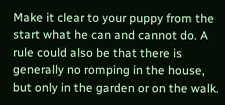Make it clear to your puppy from the start what he can and cannot do. A rule could also be that there is generally no romping in the house, but only in the garden or on the walk.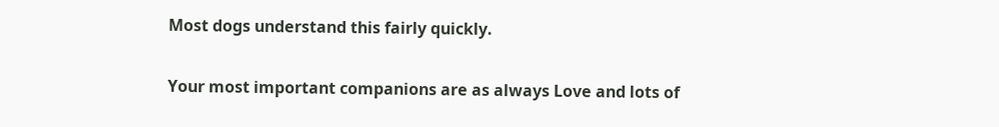Most dogs understand this fairly quickly.

Your most important companions are as always Love and lots of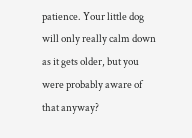patience. Your little dog will only really calm down as it gets older, but you were probably aware of that anyway?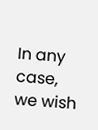In any case, we wish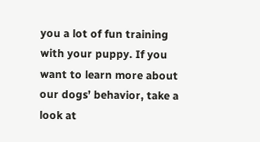you a lot of fun training with your puppy. If you want to learn more about our dogs’ behavior, take a look at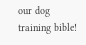our dog training bible!